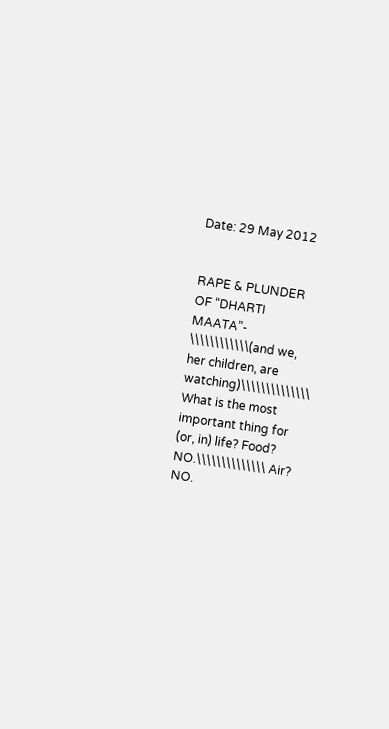Date: 29 May 2012


RAPE & PLUNDER OF “DHARTI MAATA”- \\\\\\\\\\\\(and we, her children, are watching)\\\\\\\\\\\\\\ What is the most important thing for (or, in) life? Food? NO.\\\\\\\\\\\\\\ Air? NO.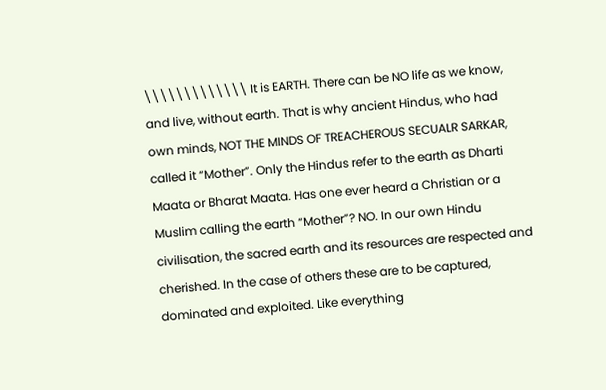\\\\\\\\\\\\\ It is EARTH. There can be NO life as we know, and live, without earth. That is why ancient Hindus, who had own minds, NOT THE MINDS OF TREACHEROUS SECUALR SARKAR, called it “Mother”. Only the Hindus refer to the earth as Dharti Maata or Bharat Maata. Has one ever heard a Christian or a Muslim calling the earth “Mother”? NO. In our own Hindu civilisation, the sacred earth and its resources are respected and cherished. In the case of others these are to be captured, dominated and exploited. Like everything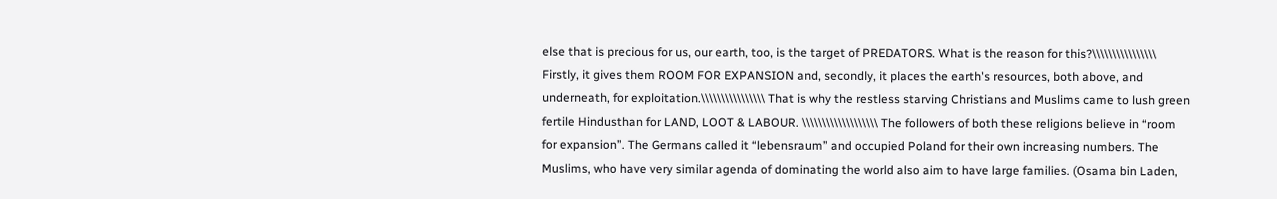else that is precious for us, our earth, too, is the target of PREDATORS. What is the reason for this?\\\\\\\\\\\\\\\\ Firstly, it gives them ROOM FOR EXPANSION and, secondly, it places the earth's resources, both above, and underneath, for exploitation.\\\\\\\\\\\\\\\\ That is why the restless starving Christians and Muslims came to lush green fertile Hindusthan for LAND, LOOT & LABOUR. \\\\\\\\\\\\\\\\\\\ The followers of both these religions believe in “room for expansion”. The Germans called it “lebensraum” and occupied Poland for their own increasing numbers. The Muslims, who have very similar agenda of dominating the world also aim to have large families. (Osama bin Laden,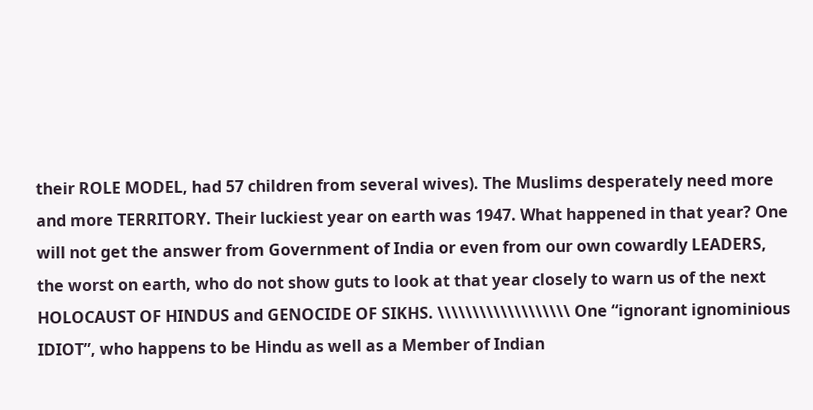their ROLE MODEL, had 57 children from several wives). The Muslims desperately need more and more TERRITORY. Their luckiest year on earth was 1947. What happened in that year? One will not get the answer from Government of India or even from our own cowardly LEADERS, the worst on earth, who do not show guts to look at that year closely to warn us of the next HOLOCAUST OF HINDUS and GENOCIDE OF SIKHS. \\\\\\\\\\\\\\\\\\\ One “ignorant ignominious IDIOT”, who happens to be Hindu as well as a Member of Indian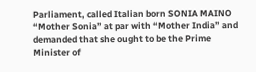Parliament, called Italian born SONIA MAINO “Mother Sonia” at par with “Mother India” and demanded that she ought to be the Prime Minister of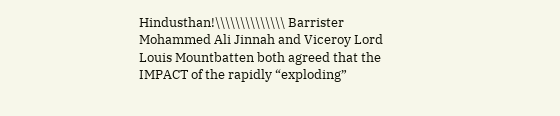Hindusthan!\\\\\\\\\\\\\\ Barrister Mohammed Ali Jinnah and Viceroy Lord Louis Mountbatten both agreed that the IMPACT of the rapidly “exploding”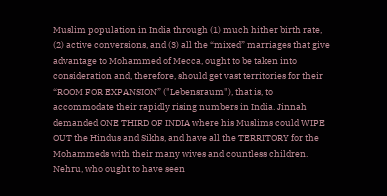Muslim population in India through (1) much hither birth rate, (2) active conversions, and (3) all the “mixed” marriages that give advantage to Mohammed of Mecca, ought to be taken into consideration and, therefore, should get vast territories for their “ROOM FOR EXPANSION” ("Lebensraum"), that is, to accommodate their rapidly rising numbers in India. Jinnah demanded ONE THIRD OF INDIA where his Muslims could WIPE OUT the Hindus and Sikhs, and have all the TERRITORY for the Mohammeds with their many wives and countless children. Nehru, who ought to have seen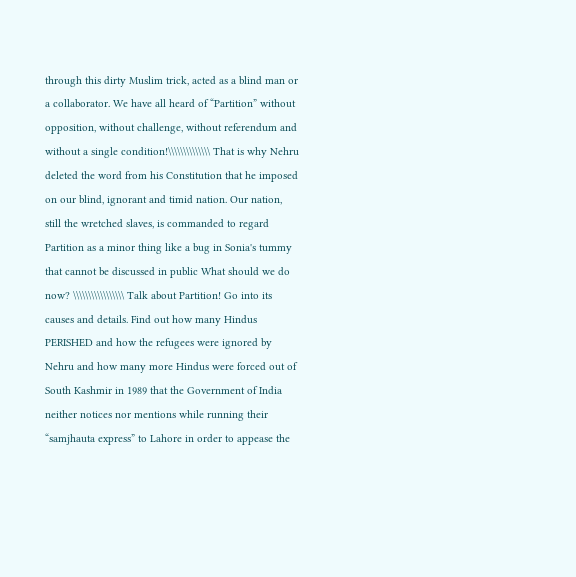through this dirty Muslim trick, acted as a blind man or a collaborator. We have all heard of “Partition” without opposition, without challenge, without referendum and without a single condition!\\\\\\\\\\\\\\ That is why Nehru deleted the word from his Constitution that he imposed on our blind, ignorant and timid nation. Our nation, still the wretched slaves, is commanded to regard Partition as a minor thing like a bug in Sonia's tummy that cannot be discussed in public What should we do now? \\\\\\\\\\\\\\\\\ Talk about Partition! Go into its causes and details. Find out how many Hindus PERISHED and how the refugees were ignored by Nehru and how many more Hindus were forced out of South Kashmir in 1989 that the Government of India neither notices nor mentions while running their “samjhauta express” to Lahore in order to appease the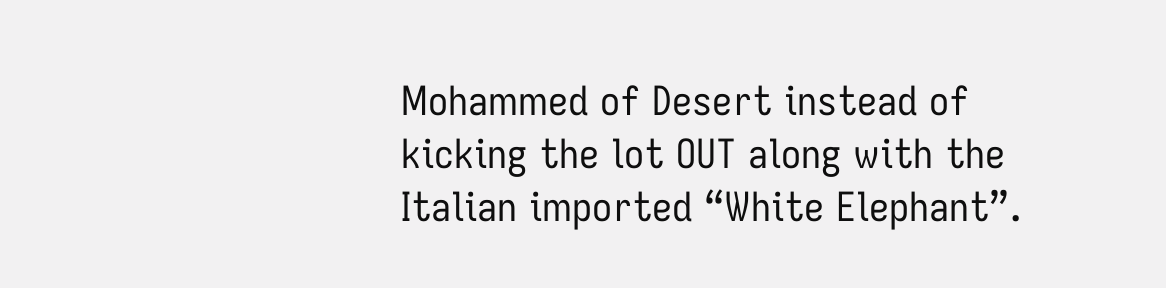Mohammed of Desert instead of kicking the lot OUT along with the Italian imported “White Elephant”.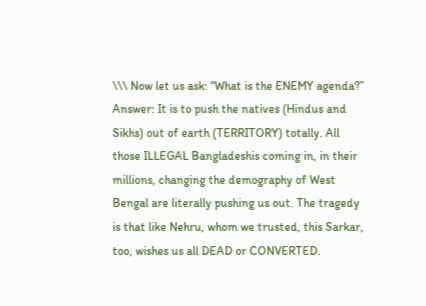\\\ Now let us ask: “What is the ENEMY agenda?” Answer: It is to push the natives (Hindus and Sikhs) out of earth (TERRITORY) totally. All those ILLEGAL Bangladeshis coming in, in their millions, changing the demography of West Bengal are literally pushing us out. The tragedy is that like Nehru, whom we trusted, this Sarkar, too, wishes us all DEAD or CONVERTED.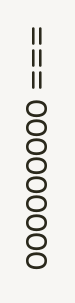=== 000000000